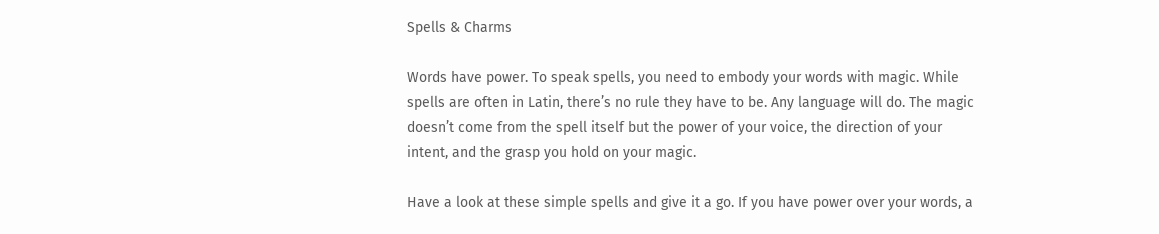Spells & Charms

Words have power. To speak spells, you need to embody your words with magic. While spells are often in Latin, there’s no rule they have to be. Any language will do. The magic doesn’t come from the spell itself but the power of your voice, the direction of your intent, and the grasp you hold on your magic.

Have a look at these simple spells and give it a go. If you have power over your words, a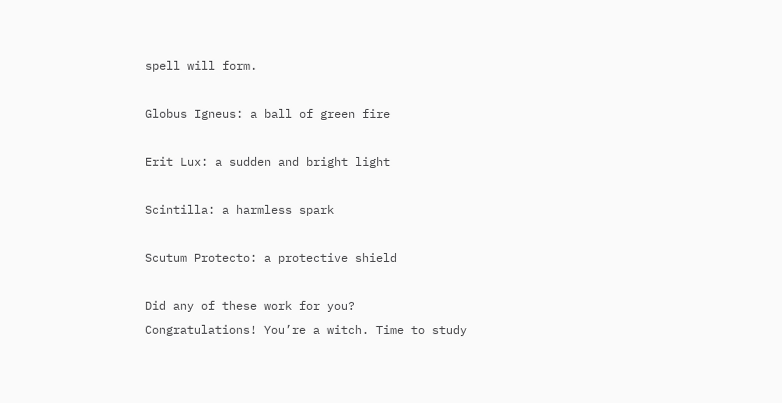spell will form.

Globus Igneus: a ball of green fire

Erit Lux: a sudden and bright light

Scintilla: a harmless spark

Scutum Protecto: a protective shield

Did any of these work for you? Congratulations! You’re a witch. Time to study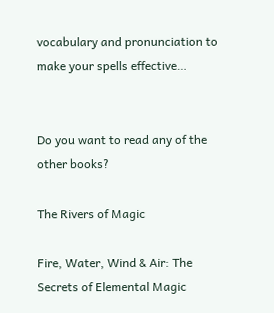vocabulary and pronunciation to make your spells effective…


Do you want to read any of the other books?

The Rivers of Magic

Fire, Water, Wind & Air: The Secrets of Elemental Magic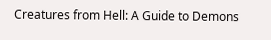Creatures from Hell: A Guide to Demons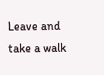Leave and take a walk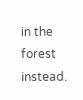in the forest instead.